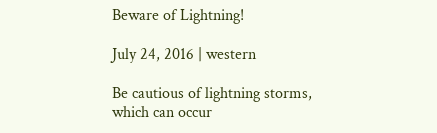Beware of Lightning!

July 24, 2016 | western

Be cautious of lightning storms, which can occur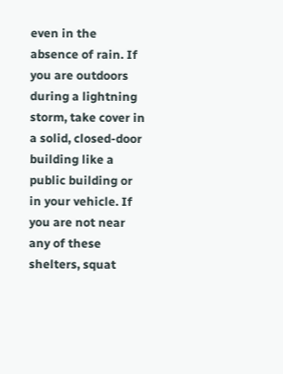even in the absence of rain. If you are outdoors during a lightning storm, take cover in a solid, closed-door building like a public building or in your vehicle. If you are not near any of these shelters, squat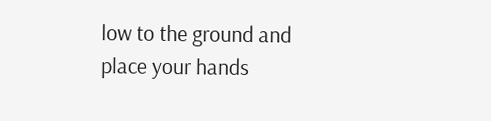low to the ground and place your hands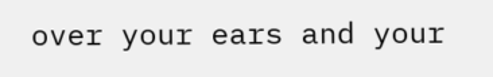over your ears and your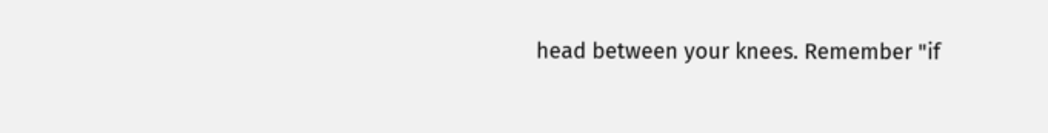head between your knees. Remember "if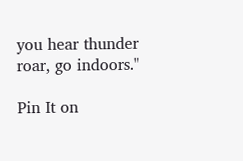you hear thunder roar, go indoors."

Pin It on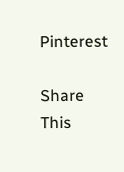Pinterest

Share This